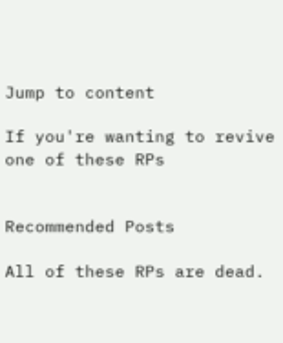Jump to content

If you're wanting to revive one of these RPs


Recommended Posts

All of these RPs are dead.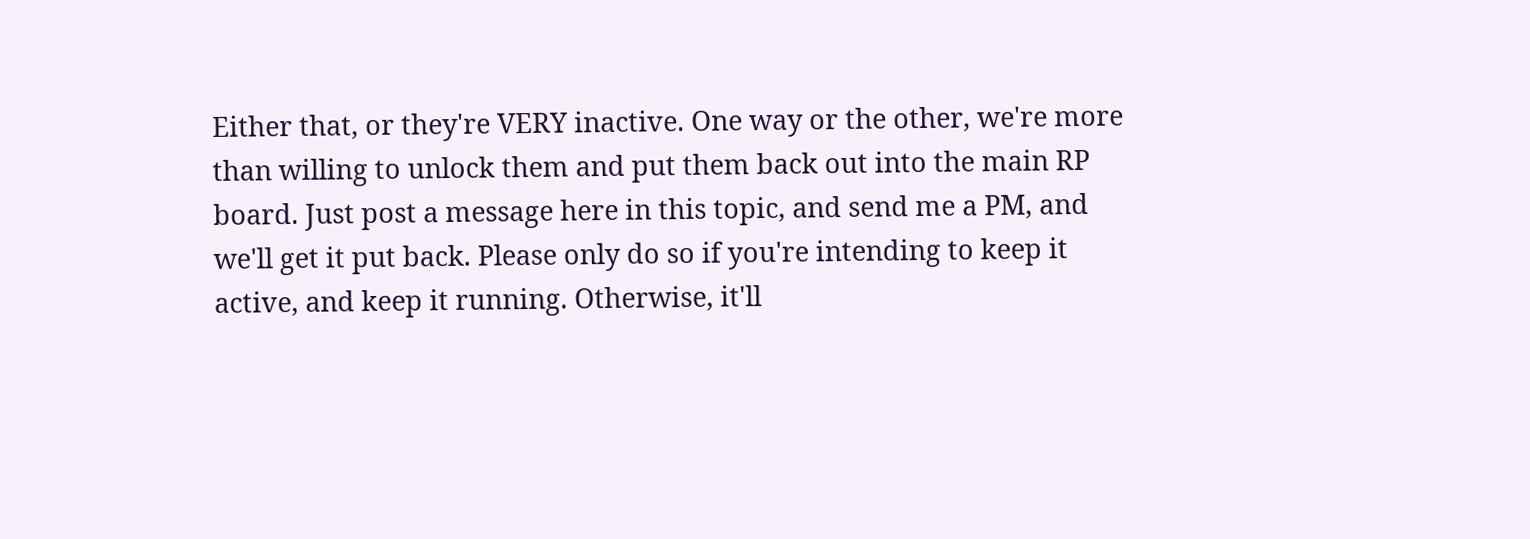Either that, or they're VERY inactive. One way or the other, we're more than willing to unlock them and put them back out into the main RP board. Just post a message here in this topic, and send me a PM, and we'll get it put back. Please only do so if you're intending to keep it active, and keep it running. Otherwise, it'll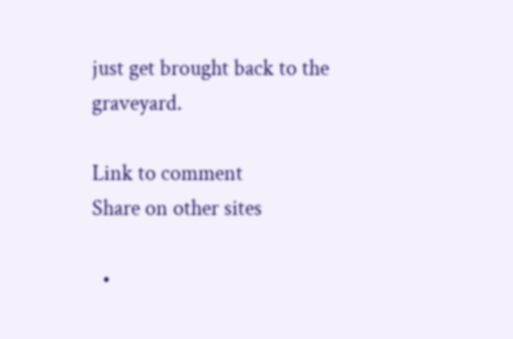just get brought back to the graveyard.

Link to comment
Share on other sites

  •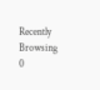Recently Browsing   0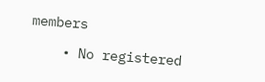members

    • No registered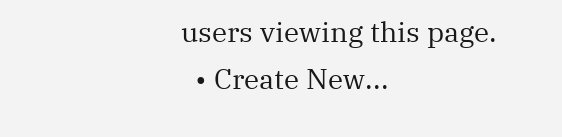users viewing this page.
  • Create New...